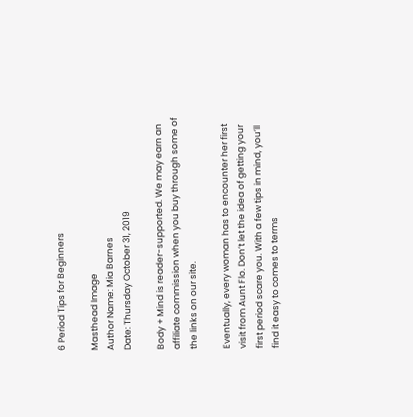6 Period Tips for Beginners

Masthead Image
Author Name: Mia Barnes
Date: Thursday October 31, 2019

Body + Mind is reader-supported. We may earn an affiliate commission when you buy through some of the links on our site.

Eventually, every woman has to encounter her first visit from Aunt Flo. Don’t let the idea of getting your first period scare you. With a few tips in mind, you’ll find it easy to comes to terms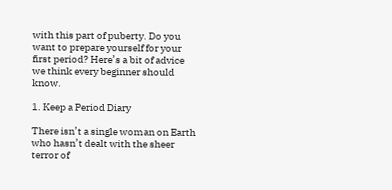with this part of puberty. Do you want to prepare yourself for your first period? Here’s a bit of advice we think every beginner should know.

1. Keep a Period Diary

There isn’t a single woman on Earth who hasn’t dealt with the sheer terror of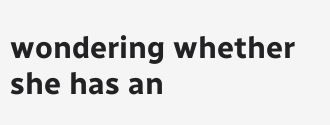wondering whether she has an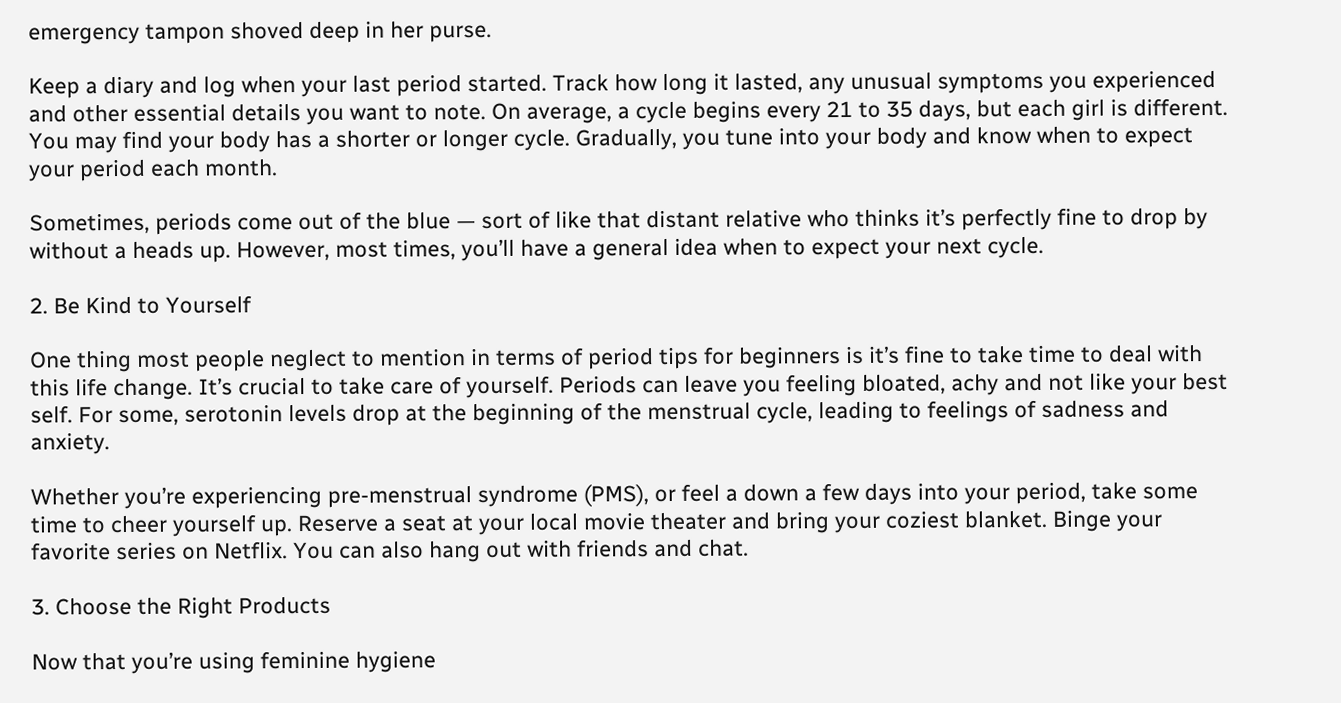emergency tampon shoved deep in her purse.

Keep a diary and log when your last period started. Track how long it lasted, any unusual symptoms you experienced and other essential details you want to note. On average, a cycle begins every 21 to 35 days, but each girl is different. You may find your body has a shorter or longer cycle. Gradually, you tune into your body and know when to expect your period each month.

Sometimes, periods come out of the blue — sort of like that distant relative who thinks it’s perfectly fine to drop by without a heads up. However, most times, you’ll have a general idea when to expect your next cycle.

2. Be Kind to Yourself

One thing most people neglect to mention in terms of period tips for beginners is it’s fine to take time to deal with this life change. It’s crucial to take care of yourself. Periods can leave you feeling bloated, achy and not like your best self. For some, serotonin levels drop at the beginning of the menstrual cycle, leading to feelings of sadness and anxiety.

Whether you’re experiencing pre-menstrual syndrome (PMS), or feel a down a few days into your period, take some time to cheer yourself up. Reserve a seat at your local movie theater and bring your coziest blanket. Binge your favorite series on Netflix. You can also hang out with friends and chat.

3. Choose the Right Products

Now that you’re using feminine hygiene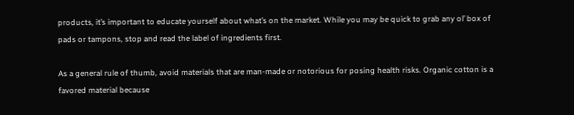products, it’s important to educate yourself about what’s on the market. While you may be quick to grab any ol’ box of pads or tampons, stop and read the label of ingredients first.

As a general rule of thumb, avoid materials that are man-made or notorious for posing health risks. Organic cotton is a favored material because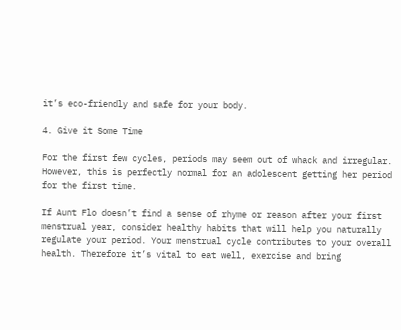it’s eco-friendly and safe for your body.

4. Give it Some Time

For the first few cycles, periods may seem out of whack and irregular. However, this is perfectly normal for an adolescent getting her period for the first time.

If Aunt Flo doesn’t find a sense of rhyme or reason after your first menstrual year, consider healthy habits that will help you naturally regulate your period. Your menstrual cycle contributes to your overall health. Therefore it’s vital to eat well, exercise and bring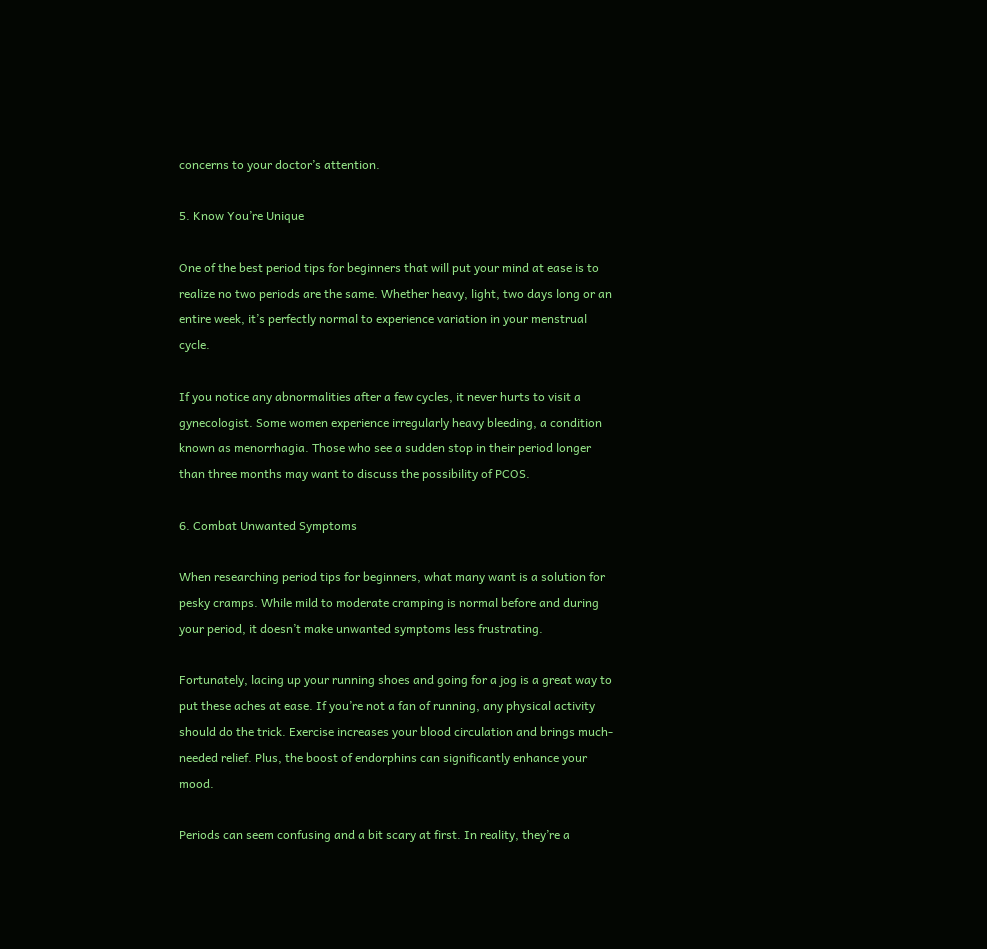concerns to your doctor’s attention.

5. Know You’re Unique

One of the best period tips for beginners that will put your mind at ease is to realize no two periods are the same. Whether heavy, light, two days long or an entire week, it’s perfectly normal to experience variation in your menstrual cycle.

If you notice any abnormalities after a few cycles, it never hurts to visit a gynecologist. Some women experience irregularly heavy bleeding, a condition known as menorrhagia. Those who see a sudden stop in their period longer than three months may want to discuss the possibility of PCOS.

6. Combat Unwanted Symptoms

When researching period tips for beginners, what many want is a solution for pesky cramps. While mild to moderate cramping is normal before and during your period, it doesn’t make unwanted symptoms less frustrating.

Fortunately, lacing up your running shoes and going for a jog is a great way to put these aches at ease. If you’re not a fan of running, any physical activity should do the trick. Exercise increases your blood circulation and brings much-needed relief. Plus, the boost of endorphins can significantly enhance your mood.

Periods can seem confusing and a bit scary at first. In reality, they’re a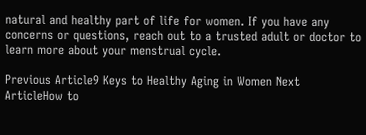natural and healthy part of life for women. If you have any concerns or questions, reach out to a trusted adult or doctor to learn more about your menstrual cycle.

Previous Article9 Keys to Healthy Aging in Women Next ArticleHow to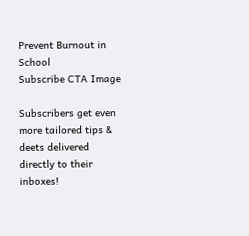Prevent Burnout in School
Subscribe CTA Image

Subscribers get even more tailored tips & deets delivered directly to their inboxes!